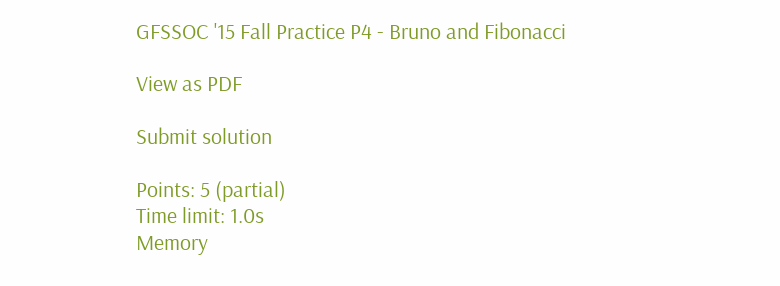GFSSOC '15 Fall Practice P4 - Bruno and Fibonacci

View as PDF

Submit solution

Points: 5 (partial)
Time limit: 1.0s
Memory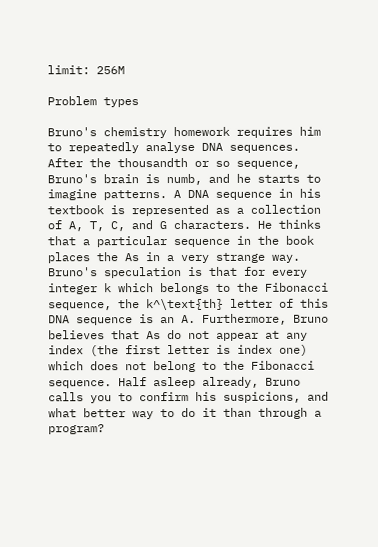limit: 256M

Problem types

Bruno's chemistry homework requires him to repeatedly analyse DNA sequences. After the thousandth or so sequence, Bruno's brain is numb, and he starts to imagine patterns. A DNA sequence in his textbook is represented as a collection of A, T, C, and G characters. He thinks that a particular sequence in the book places the As in a very strange way. Bruno's speculation is that for every integer k which belongs to the Fibonacci sequence, the k^\text{th} letter of this DNA sequence is an A. Furthermore, Bruno believes that As do not appear at any index (the first letter is index one) which does not belong to the Fibonacci sequence. Half asleep already, Bruno calls you to confirm his suspicions, and what better way to do it than through a program?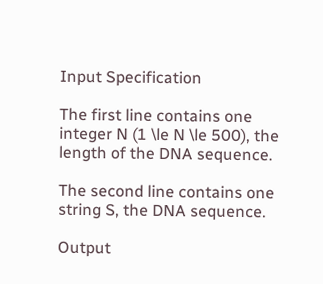Input Specification

The first line contains one integer N (1 \le N \le 500), the length of the DNA sequence.

The second line contains one string S, the DNA sequence.

Output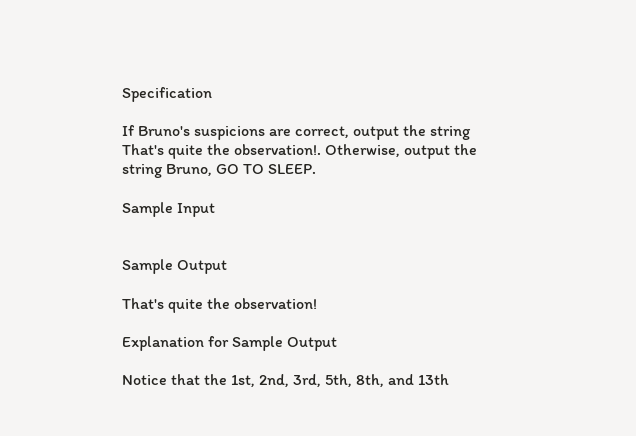Specification

If Bruno's suspicions are correct, output the string That's quite the observation!. Otherwise, output the string Bruno, GO TO SLEEP.

Sample Input


Sample Output

That's quite the observation!

Explanation for Sample Output

Notice that the 1st, 2nd, 3rd, 5th, 8th, and 13th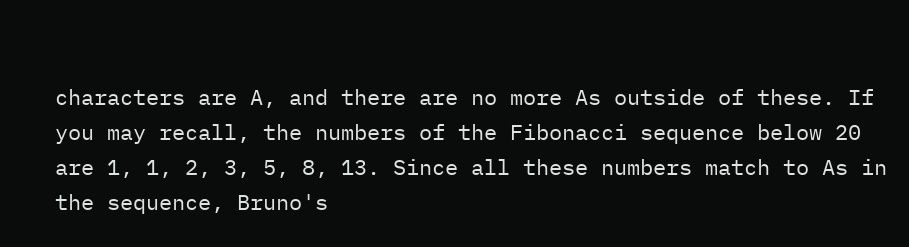characters are A, and there are no more As outside of these. If you may recall, the numbers of the Fibonacci sequence below 20 are 1, 1, 2, 3, 5, 8, 13. Since all these numbers match to As in the sequence, Bruno's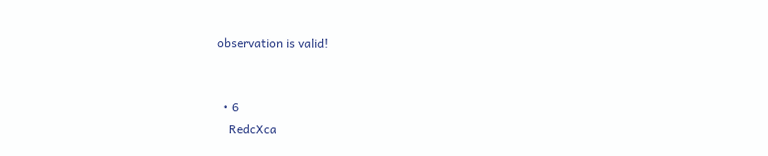observation is valid!


  • 6
    RedcXca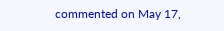commented on May 17,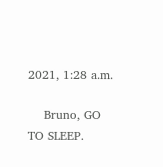2021, 1:28 a.m.

    Bruno, GO TO SLEEP.